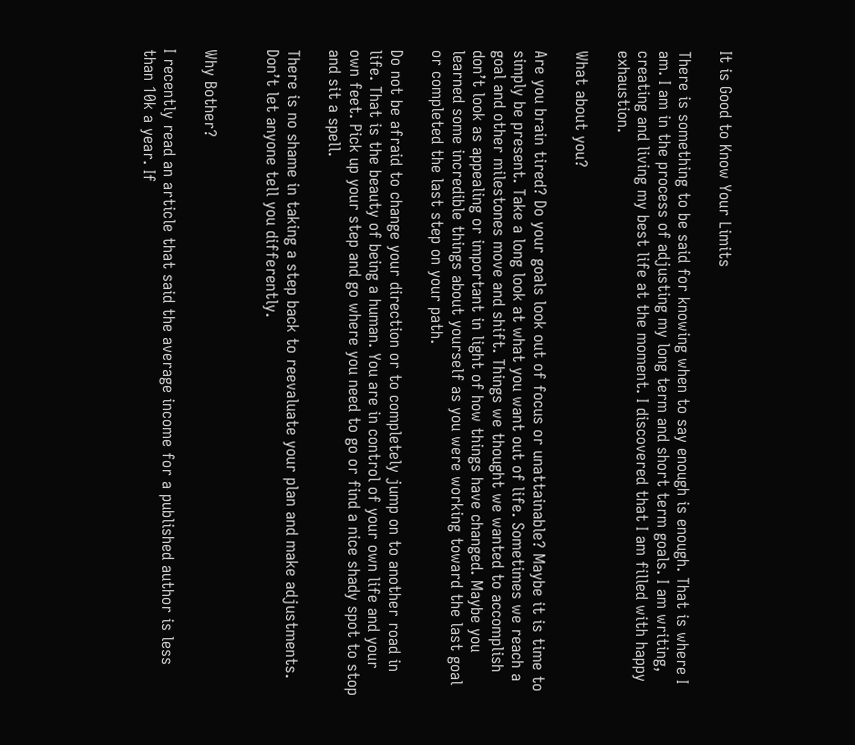It is Good to Know Your Limits

There is something to be said for knowing when to say enough is enough. That is where I am. I am in the process of adjusting my long term and short term goals. I am writing, creating and living my best life at the moment. I discovered that I am filled with happy exhaustion.

What about you?

Are you brain tired? Do your goals look out of focus or unattainable? Maybe it is time to simply be present. Take a long look at what you want out of life. Sometimes we reach a goal and other milestones move and shift. Things we thought we wanted to accomplish don’t look as appealing or important in light of how things have changed. Maybe you learned some incredible things about yourself as you were working toward the last goal or completed the last step on your path.

Do not be afraid to change your direction or to completely jump on to another road in life. That is the beauty of being a human. You are in control of your own life and your own feet. Pick up your step and go where you need to go or find a nice shady spot to stop and sit a spell.

There is no shame in taking a step back to reevaluate your plan and make adjustments. Don’t let anyone tell you differently.


Why Bother?

I recently read an article that said the average income for a published author is less than 10k a year. If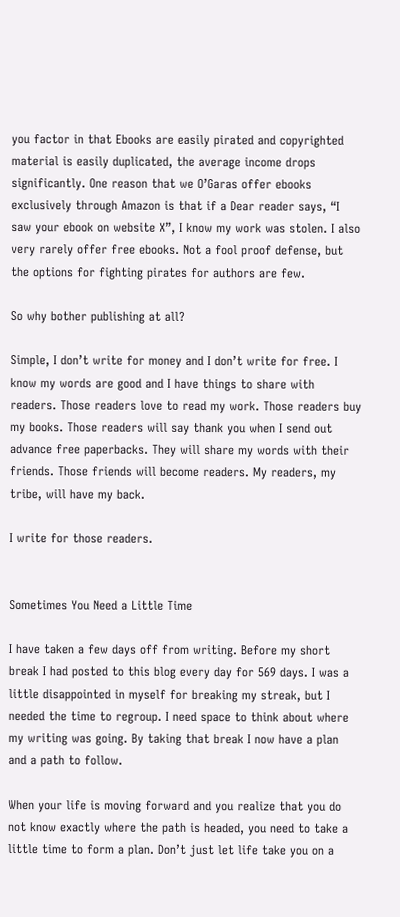you factor in that Ebooks are easily pirated and copyrighted material is easily duplicated, the average income drops significantly. One reason that we O’Garas offer ebooks exclusively through Amazon is that if a Dear reader says, “I saw your ebook on website X”, I know my work was stolen. I also very rarely offer free ebooks. Not a fool proof defense, but the options for fighting pirates for authors are few.

So why bother publishing at all?

Simple, I don’t write for money and I don’t write for free. I know my words are good and I have things to share with readers. Those readers love to read my work. Those readers buy my books. Those readers will say thank you when I send out advance free paperbacks. They will share my words with their friends. Those friends will become readers. My readers, my tribe, will have my back.

I write for those readers.


Sometimes You Need a Little Time

I have taken a few days off from writing. Before my short break I had posted to this blog every day for 569 days. I was a little disappointed in myself for breaking my streak, but I needed the time to regroup. I need space to think about where my writing was going. By taking that break I now have a plan and a path to follow.

When your life is moving forward and you realize that you do not know exactly where the path is headed, you need to take a little time to form a plan. Don’t just let life take you on a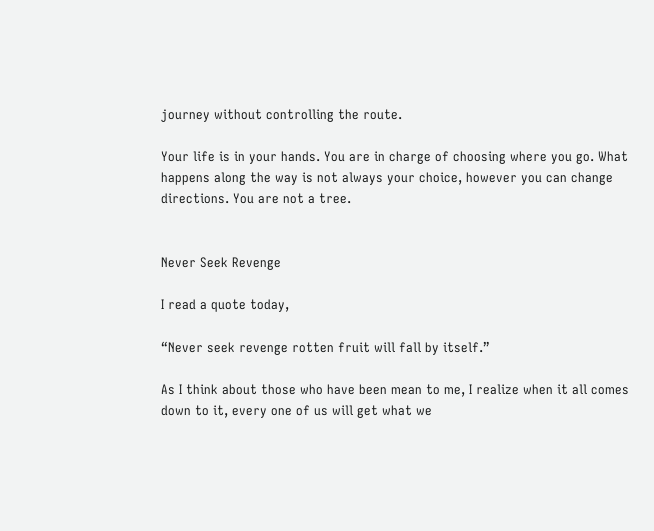journey without controlling the route.

Your life is in your hands. You are in charge of choosing where you go. What happens along the way is not always your choice, however you can change directions. You are not a tree.


Never Seek Revenge

I read a quote today,

“Never seek revenge rotten fruit will fall by itself.”

As I think about those who have been mean to me, I realize when it all comes down to it, every one of us will get what we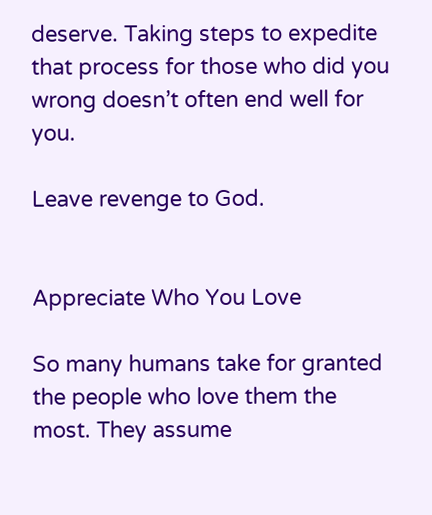deserve. Taking steps to expedite that process for those who did you wrong doesn’t often end well for you.

Leave revenge to God.


Appreciate Who You Love

So many humans take for granted the people who love them the most. They assume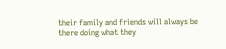their family and friends will always be there doing what they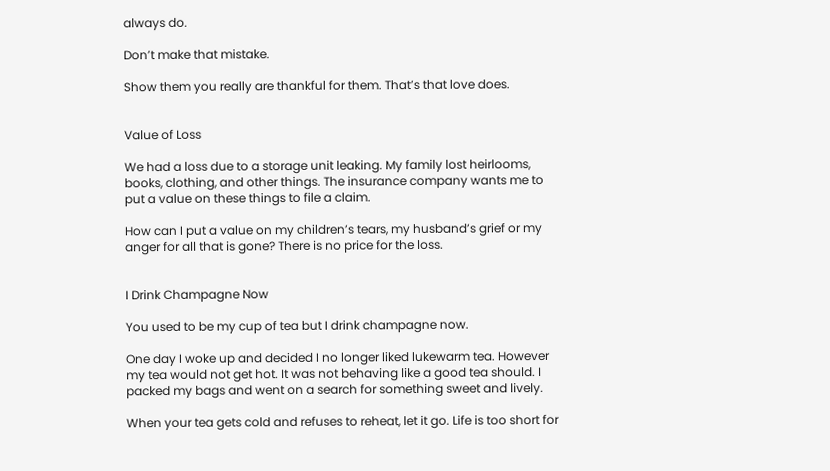always do.

Don’t make that mistake.

Show them you really are thankful for them. That’s that love does.


Value of Loss

We had a loss due to a storage unit leaking. My family lost heirlooms, books, clothing, and other things. The insurance company wants me to put a value on these things to file a claim.

How can I put a value on my children’s tears, my husband’s grief or my anger for all that is gone? There is no price for the loss.


I Drink Champagne Now

You used to be my cup of tea but I drink champagne now.

One day I woke up and decided I no longer liked lukewarm tea. However my tea would not get hot. It was not behaving like a good tea should. I packed my bags and went on a search for something sweet and lively.

When your tea gets cold and refuses to reheat, let it go. Life is too short for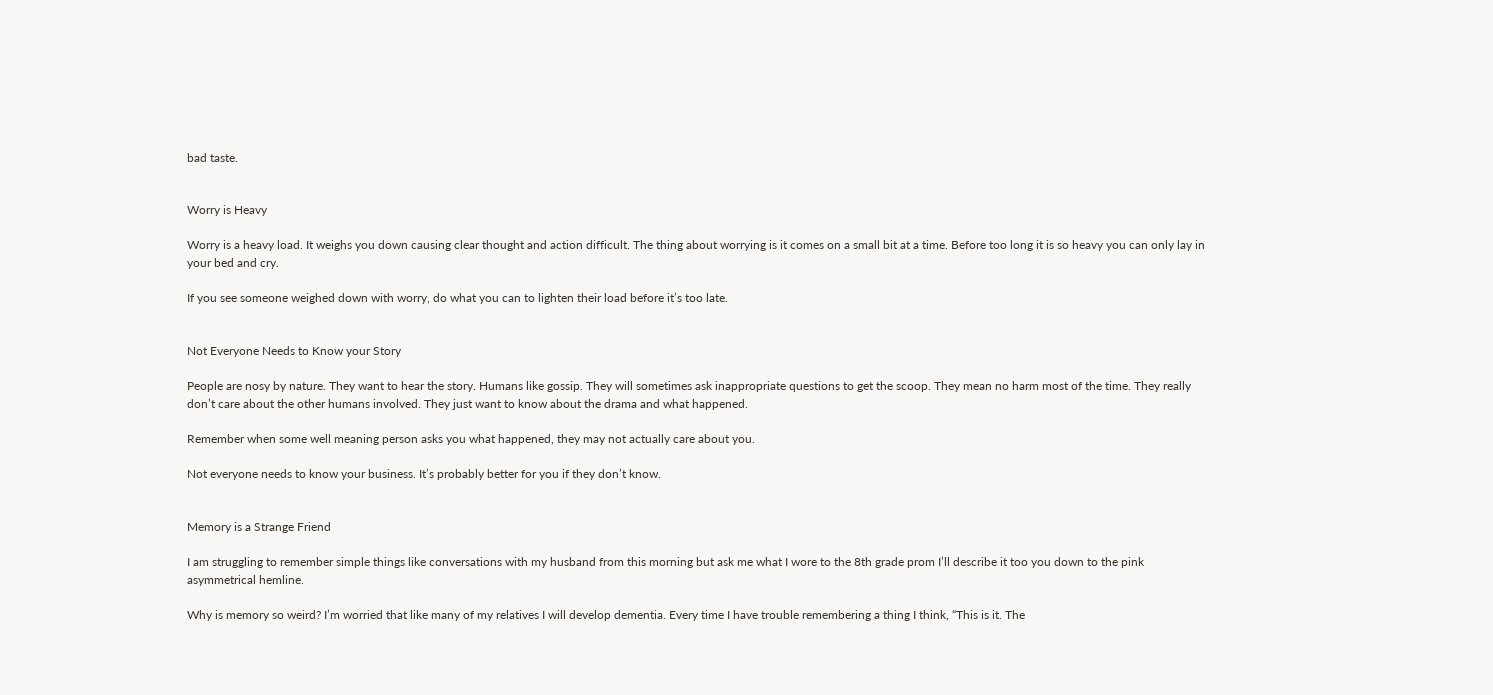bad taste.


Worry is Heavy

Worry is a heavy load. It weighs you down causing clear thought and action difficult. The thing about worrying is it comes on a small bit at a time. Before too long it is so heavy you can only lay in your bed and cry.

If you see someone weighed down with worry, do what you can to lighten their load before it’s too late.


Not Everyone Needs to Know your Story

People are nosy by nature. They want to hear the story. Humans like gossip. They will sometimes ask inappropriate questions to get the scoop. They mean no harm most of the time. They really don’t care about the other humans involved. They just want to know about the drama and what happened.

Remember when some well meaning person asks you what happened, they may not actually care about you.

Not everyone needs to know your business. It’s probably better for you if they don’t know.


Memory is a Strange Friend

I am struggling to remember simple things like conversations with my husband from this morning but ask me what I wore to the 8th grade prom I’ll describe it too you down to the pink asymmetrical hemline.

Why is memory so weird? I’m worried that like many of my relatives I will develop dementia. Every time I have trouble remembering a thing I think, “This is it. The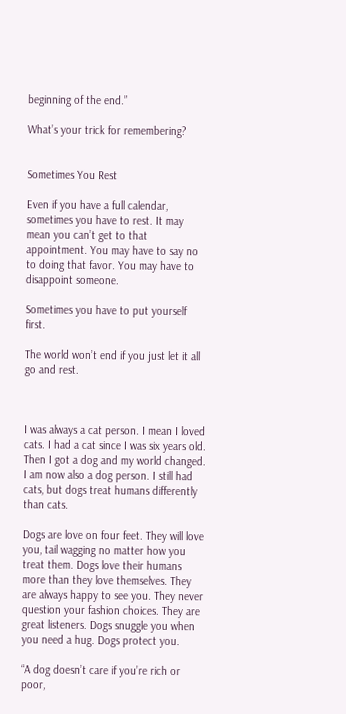beginning of the end.”

What’s your trick for remembering?


Sometimes You Rest

Even if you have a full calendar, sometimes you have to rest. It may mean you can’t get to that appointment. You may have to say no to doing that favor. You may have to disappoint someone.

Sometimes you have to put yourself first.

The world won’t end if you just let it all go and rest.



I was always a cat person. I mean I loved cats. I had a cat since I was six years old. Then I got a dog and my world changed. I am now also a dog person. I still had cats, but dogs treat humans differently than cats.

Dogs are love on four feet. They will love you, tail wagging no matter how you treat them. Dogs love their humans more than they love themselves. They are always happy to see you. They never question your fashion choices. They are great listeners. Dogs snuggle you when you need a hug. Dogs protect you.

“A dog doesn’t care if you’re rich or poor,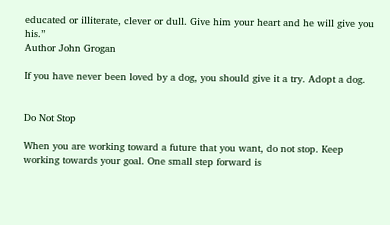educated or illiterate, clever or dull. Give him your heart and he will give you his.”
Author John Grogan

If you have never been loved by a dog, you should give it a try. Adopt a dog.


Do Not Stop

When you are working toward a future that you want, do not stop. Keep working towards your goal. One small step forward is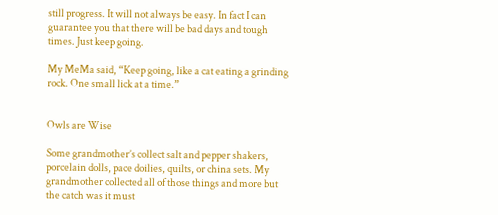still progress. It will not always be easy. In fact I can guarantee you that there will be bad days and tough times. Just keep going.

My MeMa said, “Keep going, like a cat eating a grinding rock. One small lick at a time.”


Owls are Wise

Some grandmother’s collect salt and pepper shakers, porcelain dolls, pace doilies, quilts, or china sets. My grandmother collected all of those things and more but the catch was it must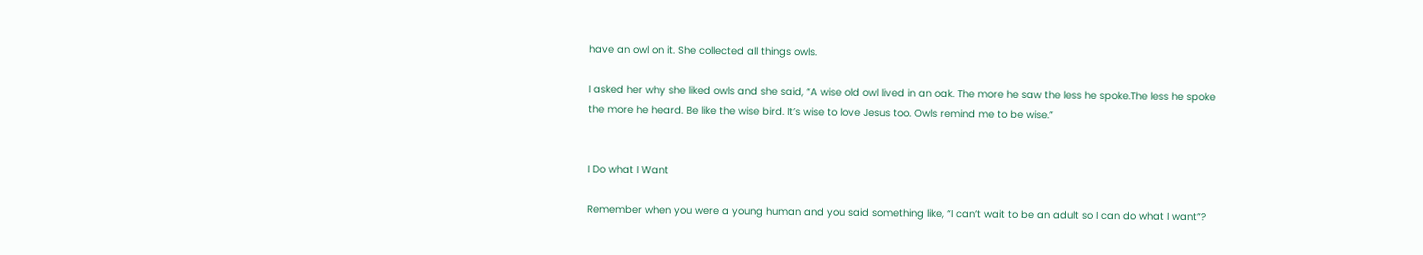have an owl on it. She collected all things owls.

I asked her why she liked owls and she said, “A wise old owl lived in an oak. The more he saw the less he spoke.The less he spoke the more he heard. Be like the wise bird. It’s wise to love Jesus too. Owls remind me to be wise.”


I Do what I Want

Remember when you were a young human and you said something like, “I can’t wait to be an adult so I can do what I want”?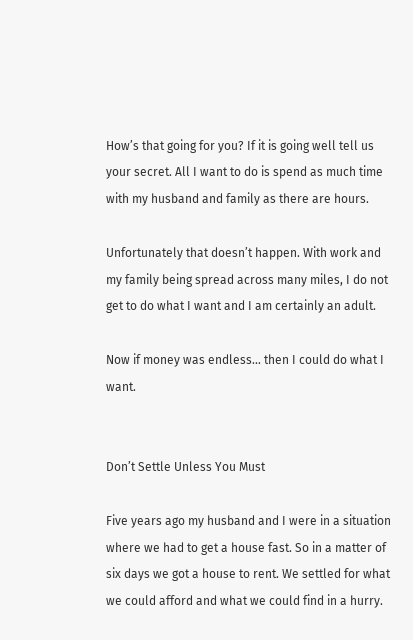How’s that going for you? If it is going well tell us your secret. All I want to do is spend as much time with my husband and family as there are hours.

Unfortunately that doesn’t happen. With work and my family being spread across many miles, I do not get to do what I want and I am certainly an adult.

Now if money was endless… then I could do what I want.


Don’t Settle Unless You Must

Five years ago my husband and I were in a situation where we had to get a house fast. So in a matter of six days we got a house to rent. We settled for what we could afford and what we could find in a hurry.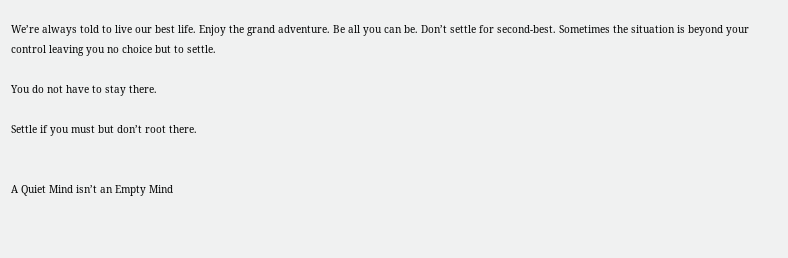We’re always told to live our best life. Enjoy the grand adventure. Be all you can be. Don’t settle for second-best. Sometimes the situation is beyond your control leaving you no choice but to settle.

You do not have to stay there.

Settle if you must but don’t root there.


A Quiet Mind isn’t an Empty Mind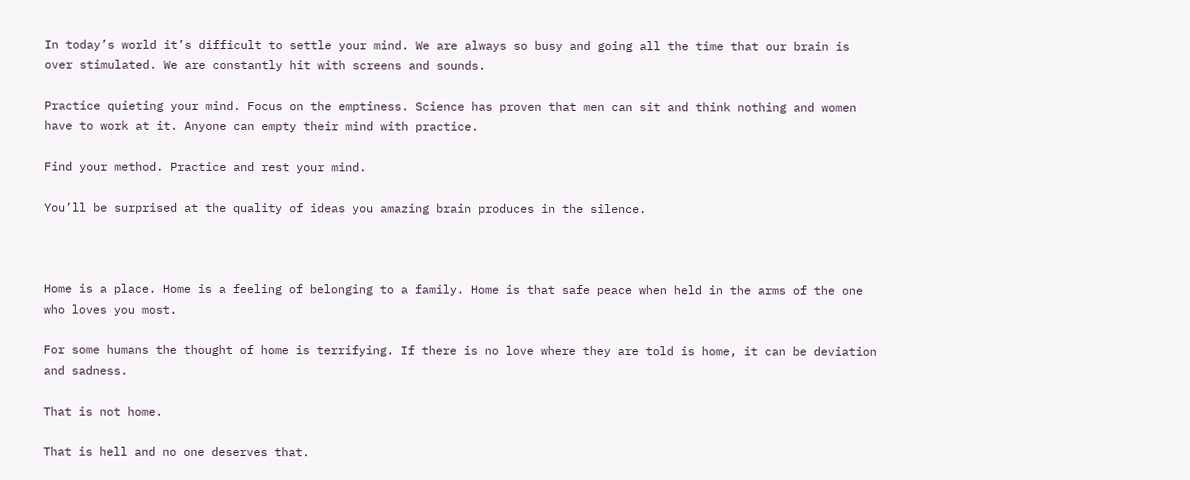In today’s world it’s difficult to settle your mind. We are always so busy and going all the time that our brain is over stimulated. We are constantly hit with screens and sounds.

Practice quieting your mind. Focus on the emptiness. Science has proven that men can sit and think nothing and women have to work at it. Anyone can empty their mind with practice.

Find your method. Practice and rest your mind.

You’ll be surprised at the quality of ideas you amazing brain produces in the silence.



Home is a place. Home is a feeling of belonging to a family. Home is that safe peace when held in the arms of the one who loves you most.

For some humans the thought of home is terrifying. If there is no love where they are told is home, it can be deviation and sadness.

That is not home.

That is hell and no one deserves that.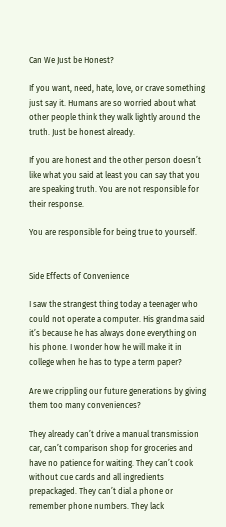Can We Just be Honest?

If you want, need, hate, love, or crave something just say it. Humans are so worried about what other people think they walk lightly around the truth. Just be honest already.

If you are honest and the other person doesn’t like what you said at least you can say that you are speaking truth. You are not responsible for their response.

You are responsible for being true to yourself.


Side Effects of Convenience

I saw the strangest thing today a teenager who could not operate a computer. His grandma said it’s because he has always done everything on his phone. I wonder how he will make it in college when he has to type a term paper?

Are we crippling our future generations by giving them too many conveniences?

They already can’t drive a manual transmission car, can’t comparison shop for groceries and have no patience for waiting. They can’t cook without cue cards and all ingredients prepackaged. They can’t dial a phone or remember phone numbers. They lack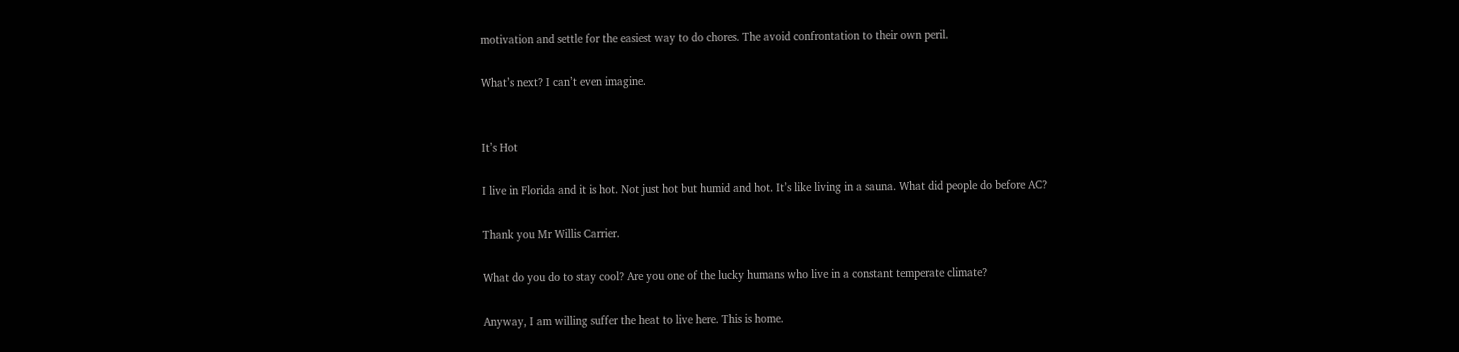motivation and settle for the easiest way to do chores. The avoid confrontation to their own peril.

What’s next? I can’t even imagine.


It’s Hot

I live in Florida and it is hot. Not just hot but humid and hot. It’s like living in a sauna. What did people do before AC?

Thank you Mr Willis Carrier.

What do you do to stay cool? Are you one of the lucky humans who live in a constant temperate climate?

Anyway, I am willing suffer the heat to live here. This is home.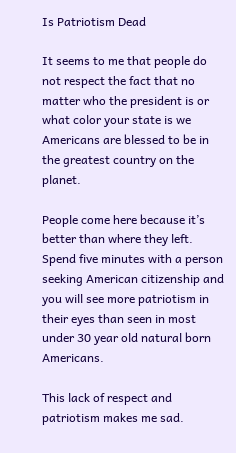Is Patriotism Dead

It seems to me that people do not respect the fact that no matter who the president is or what color your state is we Americans are blessed to be in the greatest country on the planet.

People come here because it’s better than where they left. Spend five minutes with a person seeking American citizenship and you will see more patriotism in their eyes than seen in most under 30 year old natural born Americans.

This lack of respect and patriotism makes me sad.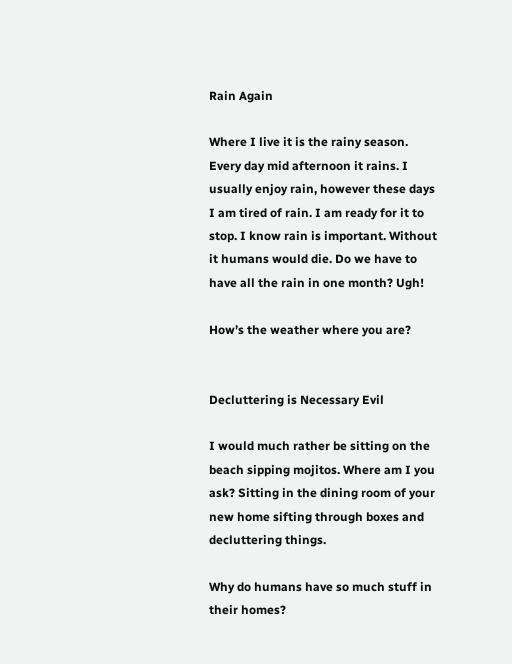Rain Again

Where I live it is the rainy season. Every day mid afternoon it rains. I usually enjoy rain, however these days I am tired of rain. I am ready for it to stop. I know rain is important. Without it humans would die. Do we have to have all the rain in one month? Ugh!

How’s the weather where you are?


Decluttering is Necessary Evil

I would much rather be sitting on the beach sipping mojitos. Where am I you ask? Sitting in the dining room of your new home sifting through boxes and decluttering things.

Why do humans have so much stuff in their homes?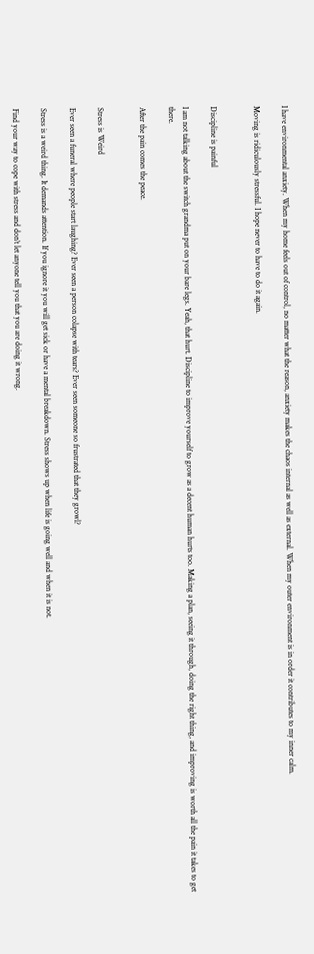I have environmental anxiety. When my home feels out of control, no matter what the reason, anxiety makes the chaos internal as well as external. When my outer environment is in order it contributes to my inner calm.

Moving is ridiculously stressful. I hope never to have to do it again.


Discipline is painful

I am not talking about the switch grandma put on your bare legs. Yeah, that hurt. Discipline to improve yourself to grow as a decent human hurts too. Making a plan, seeing it through, doing the right thing, and improving is worth all the pain it takes to get there.

After the pain comes the peace.


Stress is Weird

Ever seen a funeral where people start laughing? Ever seen a person colapse with tears? Ever seen someone so frustrated that they growl?

Stress is a weird thing. It demands attention. If you ignore it you will get sick or have a mental breakdown. Stress shows up when life is going well and when it is not.

Find your way to cope with stress and don’t let anyone tell you that you are doing it wrong.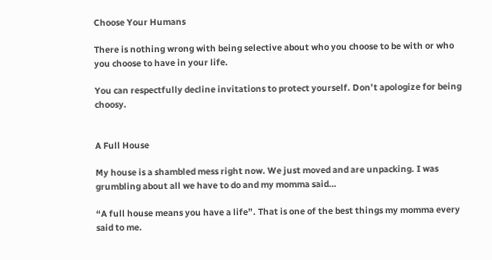Choose Your Humans

There is nothing wrong with being selective about who you choose to be with or who you choose to have in your life.

You can respectfully decline invitations to protect yourself. Don’t apologize for being choosy.


A Full House

My house is a shambled mess right now. We just moved and are unpacking. I was grumbling about all we have to do and my momma said…

“A full house means you have a life”. That is one of the best things my momma every said to me.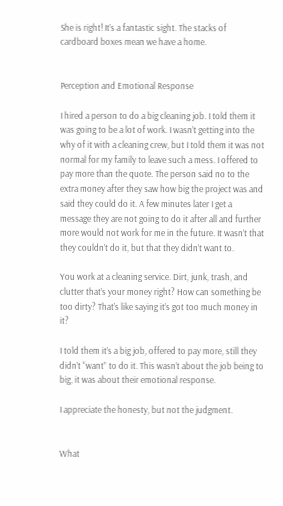She is right! It’s a fantastic sight. The stacks of cardboard boxes mean we have a home.


Perception and Emotional Response

I hired a person to do a big cleaning job. I told them it was going to be a lot of work. I wasn’t getting into the why of it with a cleaning crew, but I told them it was not normal for my family to leave such a mess. I offered to pay more than the quote. The person said no to the extra money after they saw how big the project was and said they could do it. A few minutes later I get a message they are not going to do it after all and further more would not work for me in the future. It wasn’t that they couldn’t do it, but that they didn’t want to.

You work at a cleaning service. Dirt, junk, trash, and clutter that’s your money right? How can something be too dirty? That’s like saying it’s got too much money in it?

I told them it’s a big job, offered to pay more, still they didn’t “want” to do it. This wasn’t about the job being to big, it was about their emotional response.

I appreciate the honesty, but not the judgment.


What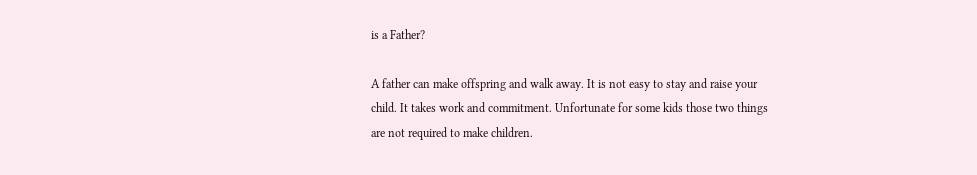is a Father?

A father can make offspring and walk away. It is not easy to stay and raise your child. It takes work and commitment. Unfortunate for some kids those two things are not required to make children.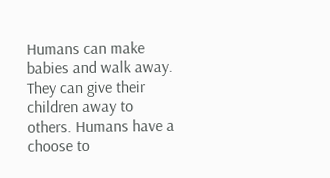Humans can make babies and walk away. They can give their children away to others. Humans have a choose to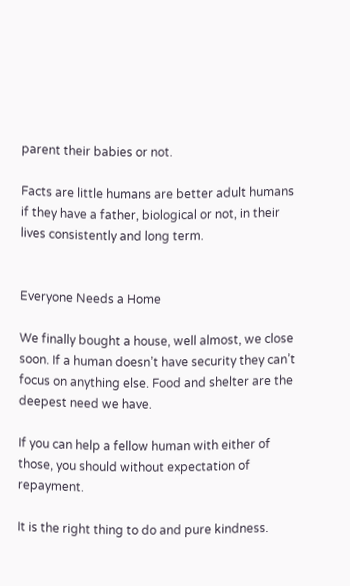parent their babies or not.

Facts are little humans are better adult humans if they have a father, biological or not, in their lives consistently and long term.


Everyone Needs a Home

We finally bought a house, well almost, we close soon. If a human doesn’t have security they can’t focus on anything else. Food and shelter are the deepest need we have.

If you can help a fellow human with either of those, you should without expectation of repayment.

It is the right thing to do and pure kindness.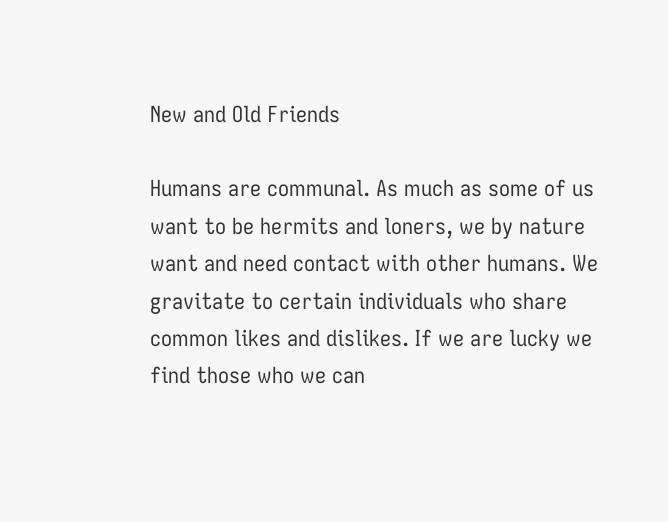New and Old Friends

Humans are communal. As much as some of us want to be hermits and loners, we by nature want and need contact with other humans. We gravitate to certain individuals who share common likes and dislikes. If we are lucky we find those who we can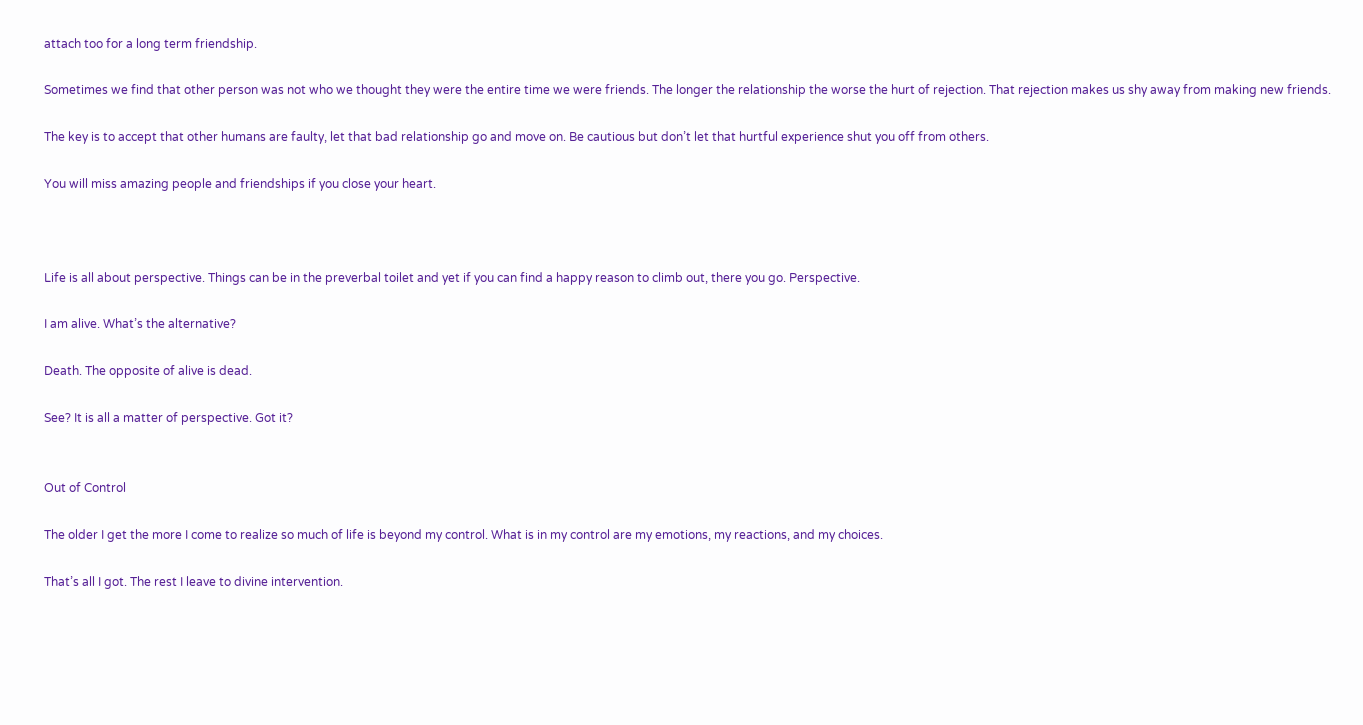attach too for a long term friendship.

Sometimes we find that other person was not who we thought they were the entire time we were friends. The longer the relationship the worse the hurt of rejection. That rejection makes us shy away from making new friends.

The key is to accept that other humans are faulty, let that bad relationship go and move on. Be cautious but don’t let that hurtful experience shut you off from others.

You will miss amazing people and friendships if you close your heart.



Life is all about perspective. Things can be in the preverbal toilet and yet if you can find a happy reason to climb out, there you go. Perspective.

I am alive. What’s the alternative?

Death. The opposite of alive is dead.

See? It is all a matter of perspective. Got it?


Out of Control

The older I get the more I come to realize so much of life is beyond my control. What is in my control are my emotions, my reactions, and my choices.

That’s all I got. The rest I leave to divine intervention.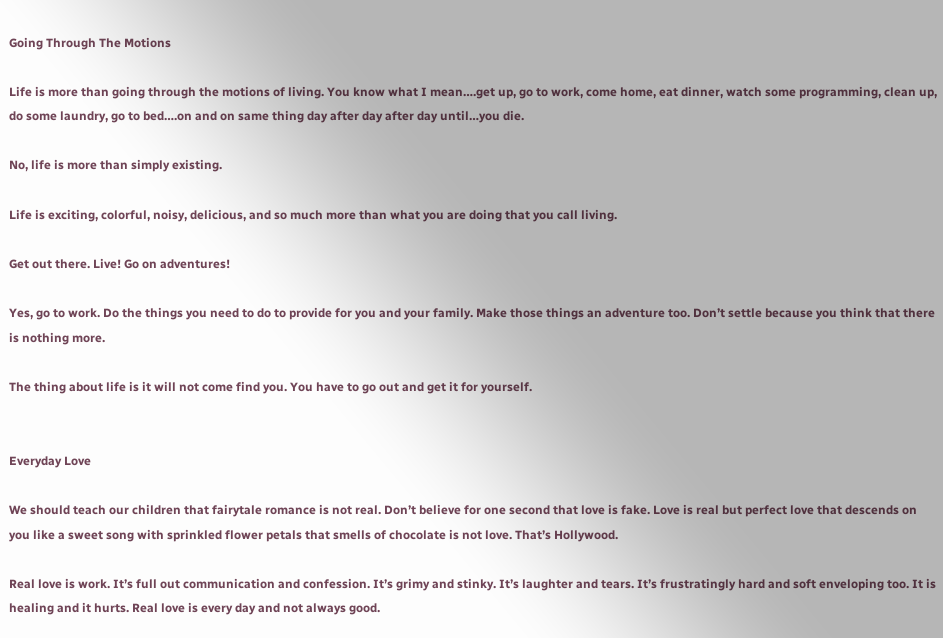Going Through The Motions

Life is more than going through the motions of living. You know what I mean….get up, go to work, come home, eat dinner, watch some programming, clean up, do some laundry, go to bed….on and on same thing day after day after day until…you die.

No, life is more than simply existing.

Life is exciting, colorful, noisy, delicious, and so much more than what you are doing that you call living.

Get out there. Live! Go on adventures!

Yes, go to work. Do the things you need to do to provide for you and your family. Make those things an adventure too. Don’t settle because you think that there is nothing more.

The thing about life is it will not come find you. You have to go out and get it for yourself.


Everyday Love

We should teach our children that fairytale romance is not real. Don’t believe for one second that love is fake. Love is real but perfect love that descends on you like a sweet song with sprinkled flower petals that smells of chocolate is not love. That’s Hollywood.

Real love is work. It’s full out communication and confession. It’s grimy and stinky. It’s laughter and tears. It’s frustratingly hard and soft enveloping too. It is healing and it hurts. Real love is every day and not always good.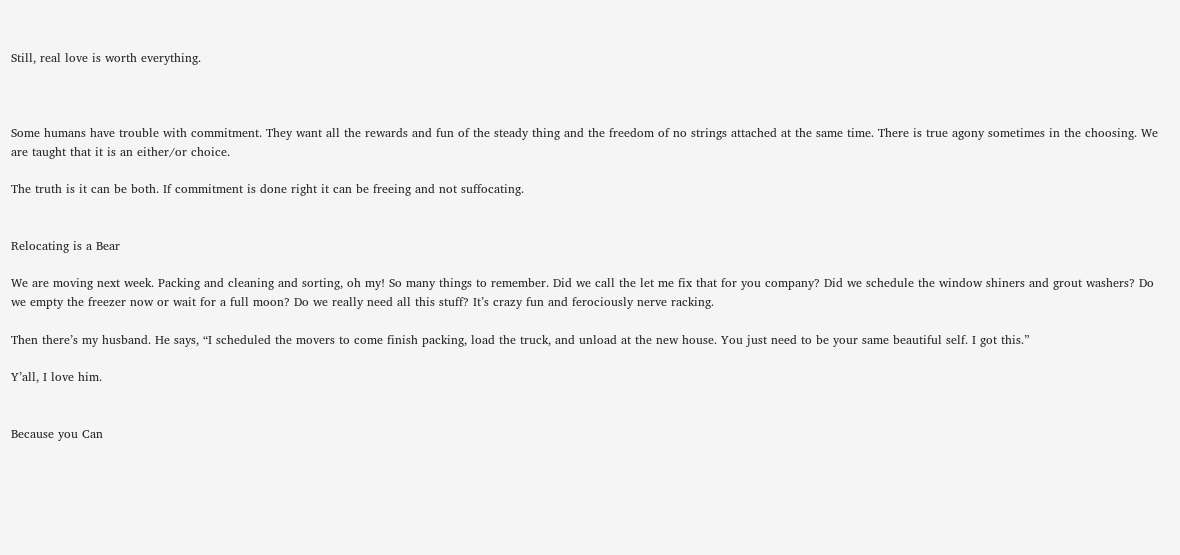Still, real love is worth everything.



Some humans have trouble with commitment. They want all the rewards and fun of the steady thing and the freedom of no strings attached at the same time. There is true agony sometimes in the choosing. We are taught that it is an either/or choice.

The truth is it can be both. If commitment is done right it can be freeing and not suffocating.


Relocating is a Bear

We are moving next week. Packing and cleaning and sorting, oh my! So many things to remember. Did we call the let me fix that for you company? Did we schedule the window shiners and grout washers? Do we empty the freezer now or wait for a full moon? Do we really need all this stuff? It’s crazy fun and ferociously nerve racking.

Then there’s my husband. He says, “I scheduled the movers to come finish packing, load the truck, and unload at the new house. You just need to be your same beautiful self. I got this.”

Y’all, I love him.


Because you Can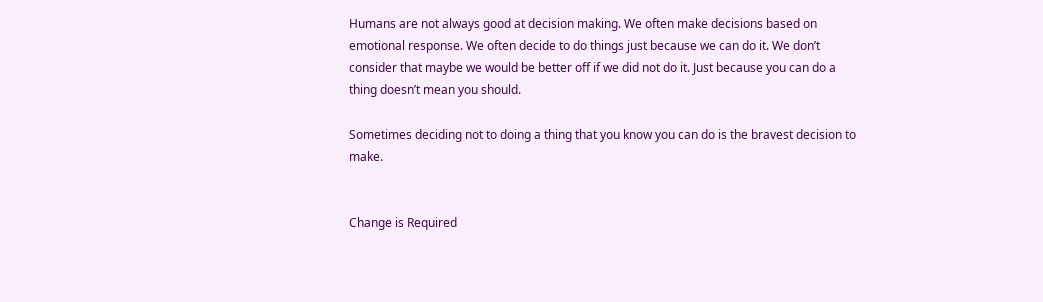Humans are not always good at decision making. We often make decisions based on emotional response. We often decide to do things just because we can do it. We don’t consider that maybe we would be better off if we did not do it. Just because you can do a thing doesn’t mean you should.

Sometimes deciding not to doing a thing that you know you can do is the bravest decision to make.


Change is Required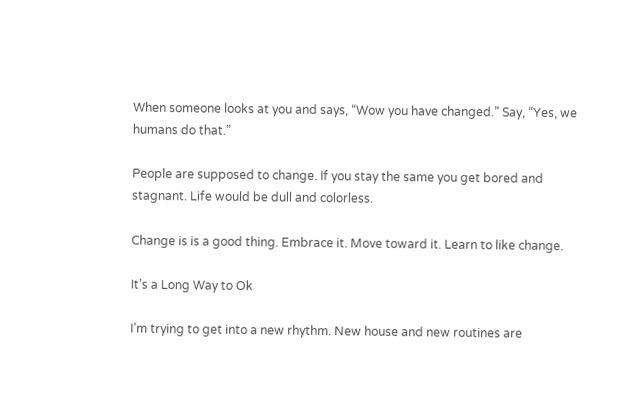When someone looks at you and says, “Wow you have changed.” Say, “Yes, we humans do that.”

People are supposed to change. If you stay the same you get bored and stagnant. Life would be dull and colorless.

Change is is a good thing. Embrace it. Move toward it. Learn to like change.

It’s a Long Way to Ok

I’m trying to get into a new rhythm. New house and new routines are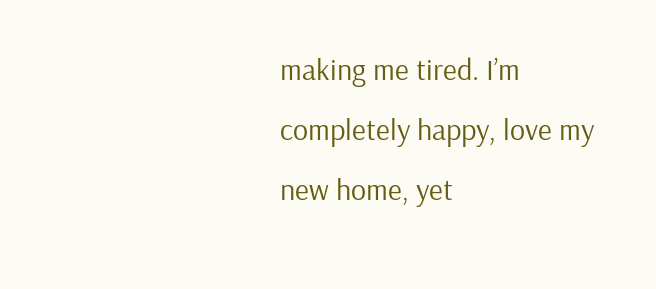making me tired. I’m completely happy, love my new home, yet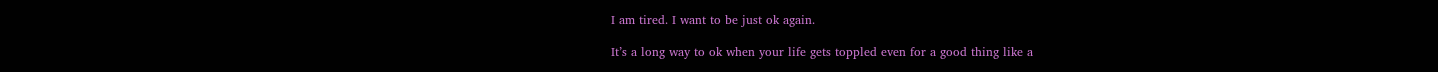I am tired. I want to be just ok again.

It’s a long way to ok when your life gets toppled even for a good thing like a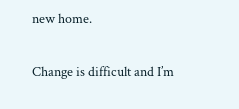new home.

Change is difficult and I’m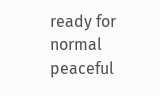ready for normal peaceful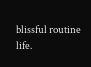blissful routine life.